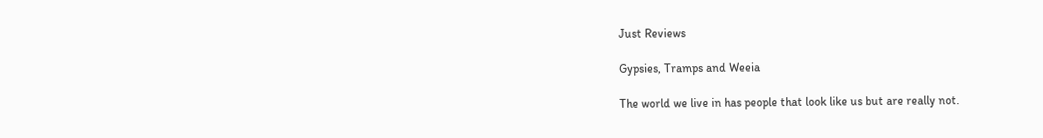Just Reviews

Gypsies, Tramps and Weeia

The world we live in has people that look like us but are really not.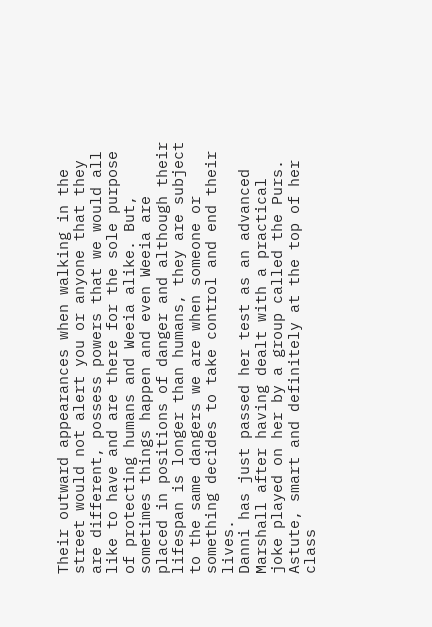Their outward appearances when walking in the street would not alert you or anyone that they are different, possess powers that we would all like to have and are there for the sole purpose of protecting humans and Weeia alike. But, sometimes things happen and even Weeia are placed in positions of danger and although their lifespan is longer than humans, they are subject to the same dangers we are when someone or something decides to take control and end their lives.
Danni has just passed her test as an advanced Marshall after having dealt with a practical joke played on her by a group called the Purs. Astute, smart and definitely at the top of her class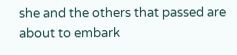she and the others that passed are about to embark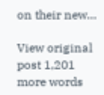on their new…

View original post 1,201 more words